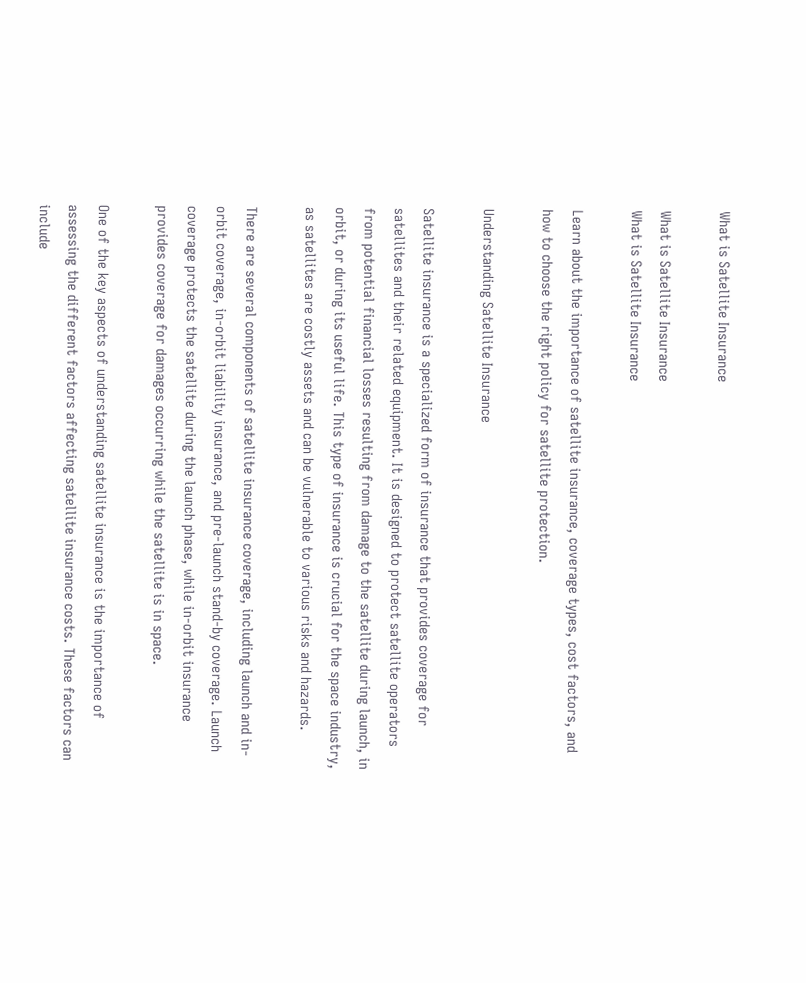What is Satellite Insurance

What is Satellite Insurance
What is Satellite Insurance

Learn about the importance of satellite insurance, coverage types, cost factors, and how to choose the right policy for satellite protection.

Understanding Satellite Insurance

Satellite insurance is a specialized form of insurance that provides coverage for satellites and their related equipment. It is designed to protect satellite operators from potential financial losses resulting from damage to the satellite during launch, in orbit, or during its useful life. This type of insurance is crucial for the space industry, as satellites are costly assets and can be vulnerable to various risks and hazards.

There are several components of satellite insurance coverage, including launch and in-orbit coverage, in-orbit liability insurance, and pre-launch stand-by coverage. Launch coverage protects the satellite during the launch phase, while in-orbit insurance provides coverage for damages occurring while the satellite is in space.

One of the key aspects of understanding satellite insurance is the importance of assessing the different factors affecting satellite insurance costs. These factors can include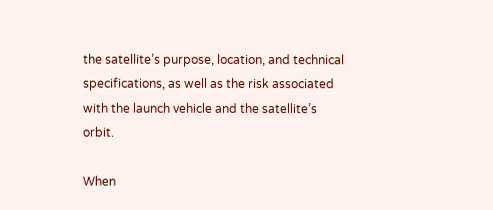the satellite’s purpose, location, and technical specifications, as well as the risk associated with the launch vehicle and the satellite’s orbit.

When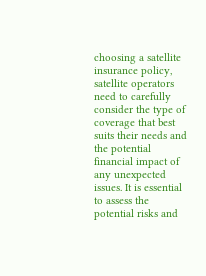choosing a satellite insurance policy, satellite operators need to carefully consider the type of coverage that best suits their needs and the potential financial impact of any unexpected issues. It is essential to assess the potential risks and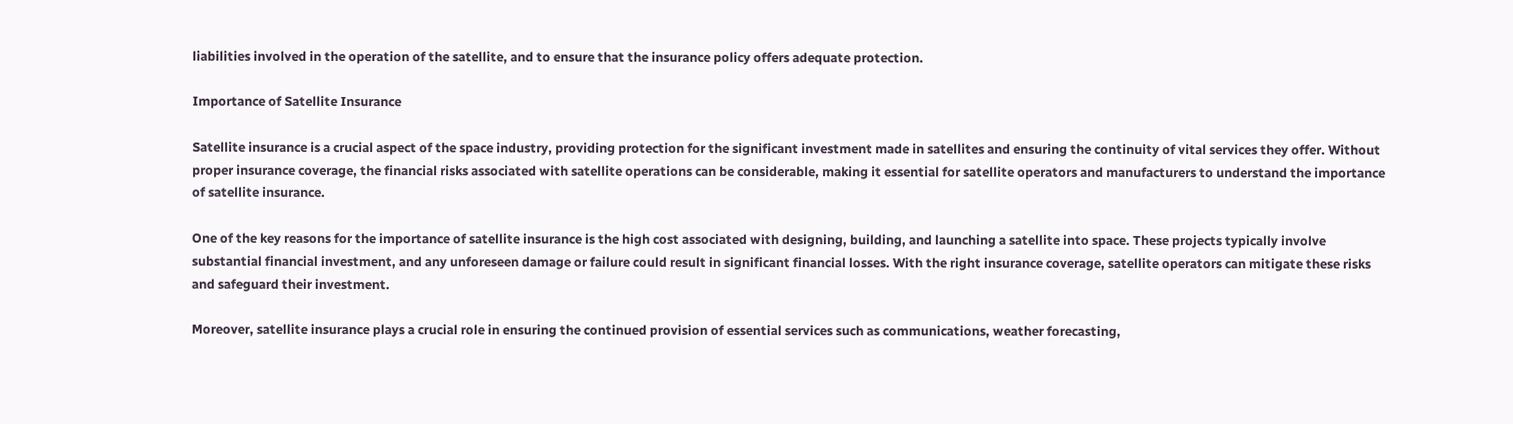liabilities involved in the operation of the satellite, and to ensure that the insurance policy offers adequate protection.

Importance of Satellite Insurance

Satellite insurance is a crucial aspect of the space industry, providing protection for the significant investment made in satellites and ensuring the continuity of vital services they offer. Without proper insurance coverage, the financial risks associated with satellite operations can be considerable, making it essential for satellite operators and manufacturers to understand the importance of satellite insurance.

One of the key reasons for the importance of satellite insurance is the high cost associated with designing, building, and launching a satellite into space. These projects typically involve substantial financial investment, and any unforeseen damage or failure could result in significant financial losses. With the right insurance coverage, satellite operators can mitigate these risks and safeguard their investment.

Moreover, satellite insurance plays a crucial role in ensuring the continued provision of essential services such as communications, weather forecasting,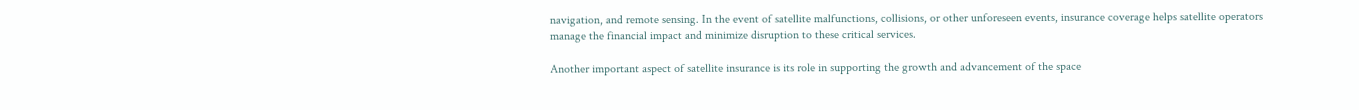navigation, and remote sensing. In the event of satellite malfunctions, collisions, or other unforeseen events, insurance coverage helps satellite operators manage the financial impact and minimize disruption to these critical services.

Another important aspect of satellite insurance is its role in supporting the growth and advancement of the space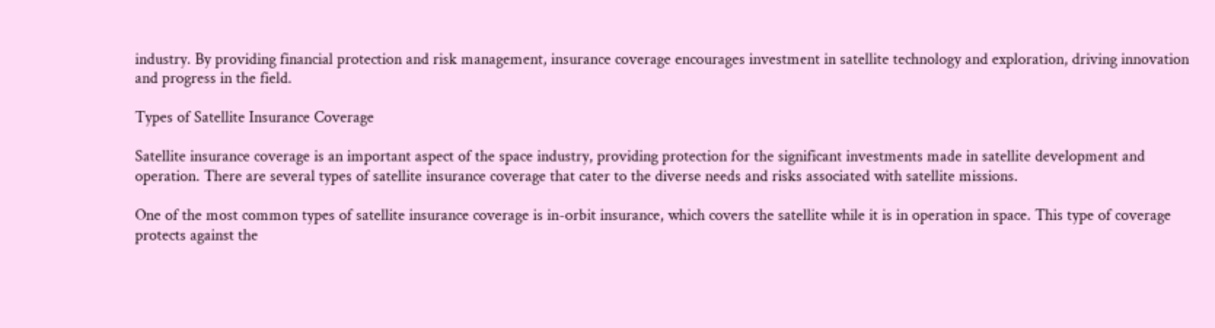industry. By providing financial protection and risk management, insurance coverage encourages investment in satellite technology and exploration, driving innovation and progress in the field.

Types of Satellite Insurance Coverage

Satellite insurance coverage is an important aspect of the space industry, providing protection for the significant investments made in satellite development and operation. There are several types of satellite insurance coverage that cater to the diverse needs and risks associated with satellite missions.

One of the most common types of satellite insurance coverage is in-orbit insurance, which covers the satellite while it is in operation in space. This type of coverage protects against the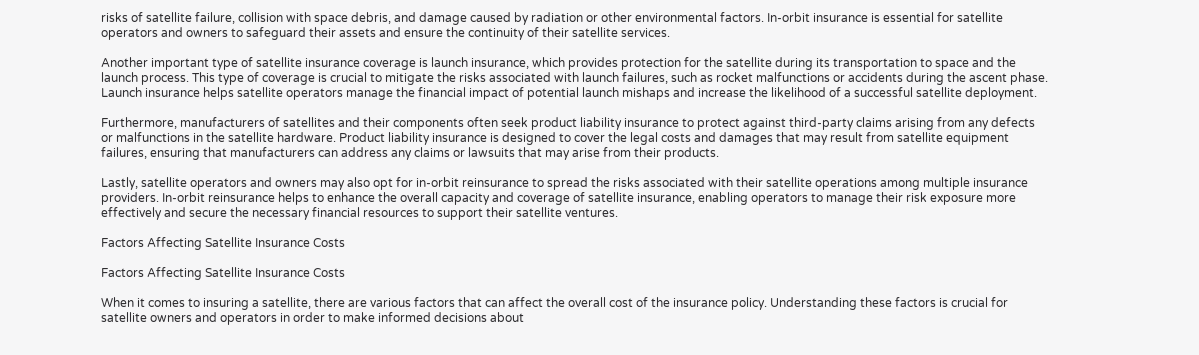risks of satellite failure, collision with space debris, and damage caused by radiation or other environmental factors. In-orbit insurance is essential for satellite operators and owners to safeguard their assets and ensure the continuity of their satellite services.

Another important type of satellite insurance coverage is launch insurance, which provides protection for the satellite during its transportation to space and the launch process. This type of coverage is crucial to mitigate the risks associated with launch failures, such as rocket malfunctions or accidents during the ascent phase. Launch insurance helps satellite operators manage the financial impact of potential launch mishaps and increase the likelihood of a successful satellite deployment.

Furthermore, manufacturers of satellites and their components often seek product liability insurance to protect against third-party claims arising from any defects or malfunctions in the satellite hardware. Product liability insurance is designed to cover the legal costs and damages that may result from satellite equipment failures, ensuring that manufacturers can address any claims or lawsuits that may arise from their products.

Lastly, satellite operators and owners may also opt for in-orbit reinsurance to spread the risks associated with their satellite operations among multiple insurance providers. In-orbit reinsurance helps to enhance the overall capacity and coverage of satellite insurance, enabling operators to manage their risk exposure more effectively and secure the necessary financial resources to support their satellite ventures.

Factors Affecting Satellite Insurance Costs

Factors Affecting Satellite Insurance Costs

When it comes to insuring a satellite, there are various factors that can affect the overall cost of the insurance policy. Understanding these factors is crucial for satellite owners and operators in order to make informed decisions about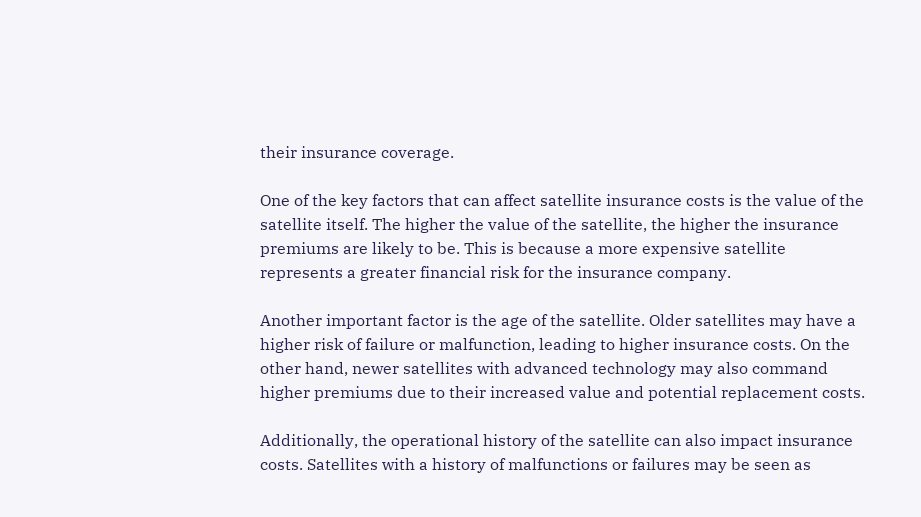their insurance coverage.

One of the key factors that can affect satellite insurance costs is the value of the satellite itself. The higher the value of the satellite, the higher the insurance premiums are likely to be. This is because a more expensive satellite represents a greater financial risk for the insurance company.

Another important factor is the age of the satellite. Older satellites may have a higher risk of failure or malfunction, leading to higher insurance costs. On the other hand, newer satellites with advanced technology may also command higher premiums due to their increased value and potential replacement costs.

Additionally, the operational history of the satellite can also impact insurance costs. Satellites with a history of malfunctions or failures may be seen as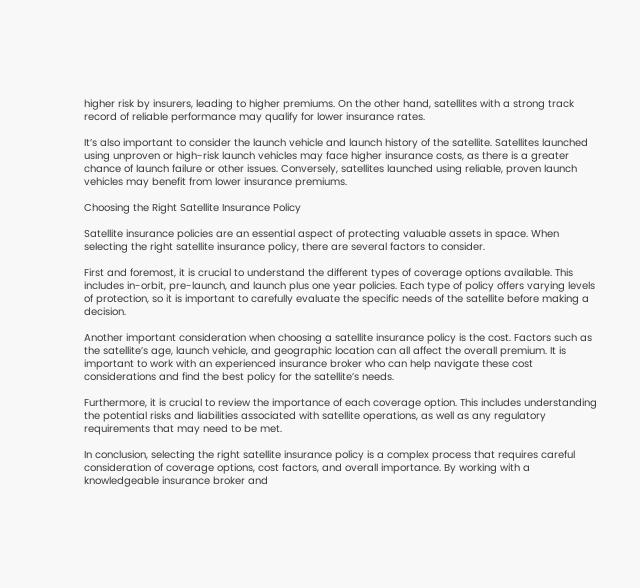higher risk by insurers, leading to higher premiums. On the other hand, satellites with a strong track record of reliable performance may qualify for lower insurance rates.

It’s also important to consider the launch vehicle and launch history of the satellite. Satellites launched using unproven or high-risk launch vehicles may face higher insurance costs, as there is a greater chance of launch failure or other issues. Conversely, satellites launched using reliable, proven launch vehicles may benefit from lower insurance premiums.

Choosing the Right Satellite Insurance Policy

Satellite insurance policies are an essential aspect of protecting valuable assets in space. When selecting the right satellite insurance policy, there are several factors to consider.

First and foremost, it is crucial to understand the different types of coverage options available. This includes in-orbit, pre-launch, and launch plus one year policies. Each type of policy offers varying levels of protection, so it is important to carefully evaluate the specific needs of the satellite before making a decision.

Another important consideration when choosing a satellite insurance policy is the cost. Factors such as the satellite’s age, launch vehicle, and geographic location can all affect the overall premium. It is important to work with an experienced insurance broker who can help navigate these cost considerations and find the best policy for the satellite’s needs.

Furthermore, it is crucial to review the importance of each coverage option. This includes understanding the potential risks and liabilities associated with satellite operations, as well as any regulatory requirements that may need to be met.

In conclusion, selecting the right satellite insurance policy is a complex process that requires careful consideration of coverage options, cost factors, and overall importance. By working with a knowledgeable insurance broker and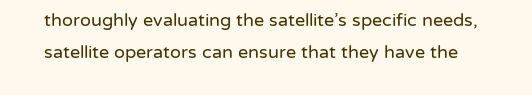thoroughly evaluating the satellite’s specific needs, satellite operators can ensure that they have the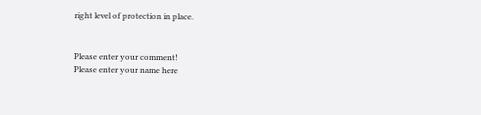right level of protection in place.


Please enter your comment!
Please enter your name here